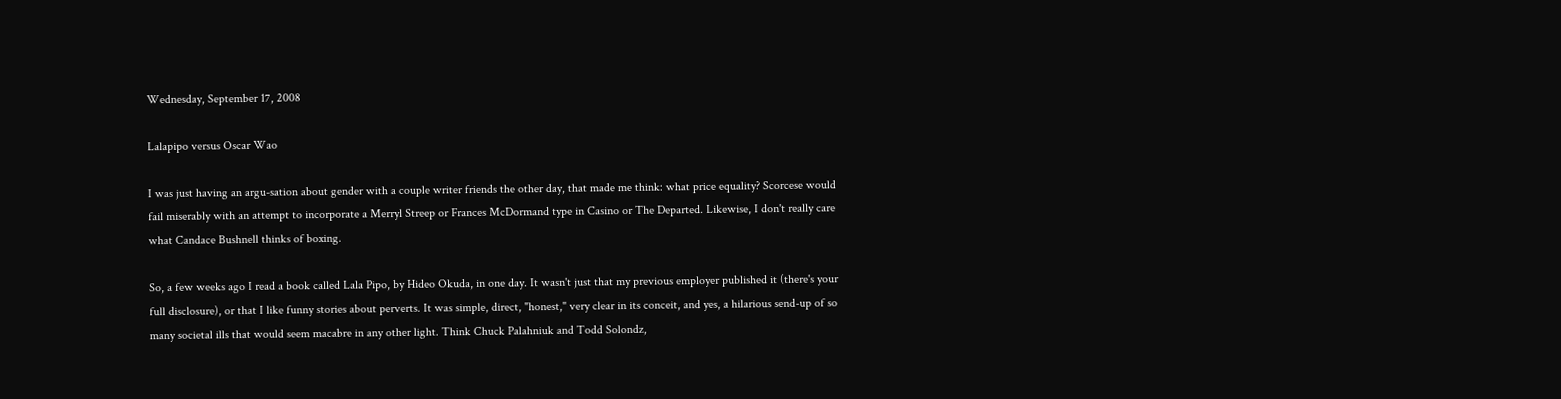Wednesday, September 17, 2008

Lalapipo versus Oscar Wao

I was just having an argu-sation about gender with a couple writer friends the other day, that made me think: what price equality? Scorcese would fail miserably with an attempt to incorporate a Merryl Streep or Frances McDormand type in Casino or The Departed. Likewise, I don't really care what Candace Bushnell thinks of boxing.

So, a few weeks ago I read a book called Lala Pipo, by Hideo Okuda, in one day. It wasn't just that my previous employer published it (there's your full disclosure), or that I like funny stories about perverts. It was simple, direct, "honest," very clear in its conceit, and yes, a hilarious send-up of so many societal ills that would seem macabre in any other light. Think Chuck Palahniuk and Todd Solondz,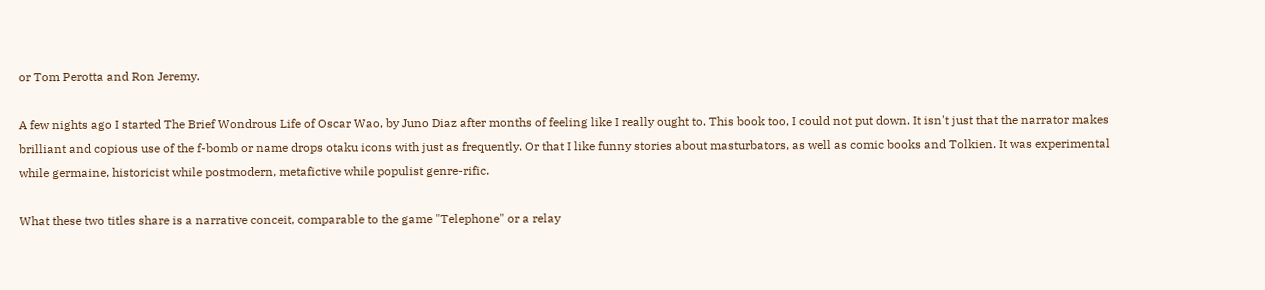or Tom Perotta and Ron Jeremy.

A few nights ago I started The Brief Wondrous Life of Oscar Wao, by Juno Diaz after months of feeling like I really ought to. This book too, I could not put down. It isn't just that the narrator makes brilliant and copious use of the f-bomb or name drops otaku icons with just as frequently. Or that I like funny stories about masturbators, as well as comic books and Tolkien. It was experimental while germaine, historicist while postmodern, metafictive while populist genre-rific.

What these two titles share is a narrative conceit, comparable to the game "Telephone" or a relay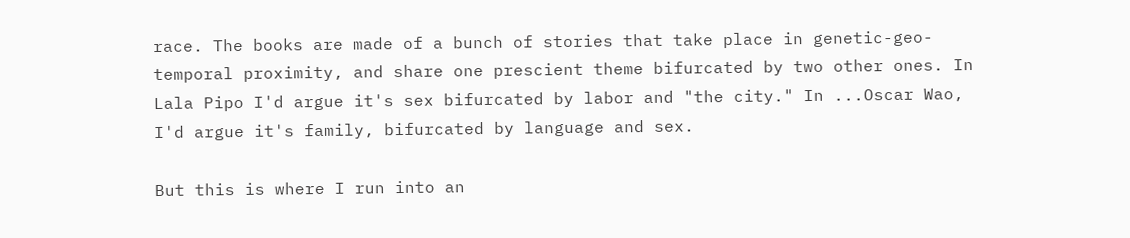race. The books are made of a bunch of stories that take place in genetic-geo-temporal proximity, and share one prescient theme bifurcated by two other ones. In Lala Pipo I'd argue it's sex bifurcated by labor and "the city." In ...Oscar Wao, I'd argue it's family, bifurcated by language and sex.

But this is where I run into an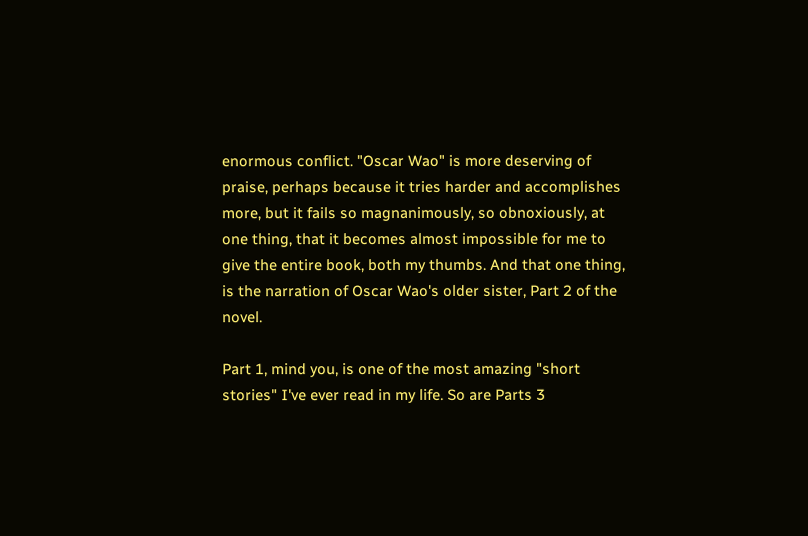enormous conflict. "Oscar Wao" is more deserving of praise, perhaps because it tries harder and accomplishes more, but it fails so magnanimously, so obnoxiously, at one thing, that it becomes almost impossible for me to give the entire book, both my thumbs. And that one thing, is the narration of Oscar Wao's older sister, Part 2 of the novel.

Part 1, mind you, is one of the most amazing "short stories" I've ever read in my life. So are Parts 3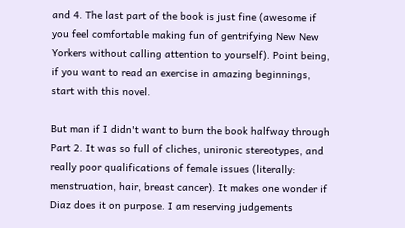and 4. The last part of the book is just fine (awesome if you feel comfortable making fun of gentrifying New New Yorkers without calling attention to yourself). Point being, if you want to read an exercise in amazing beginnings, start with this novel.

But man if I didn't want to burn the book halfway through Part 2. It was so full of cliches, unironic stereotypes, and really poor qualifications of female issues (literally: menstruation, hair, breast cancer). It makes one wonder if Diaz does it on purpose. I am reserving judgements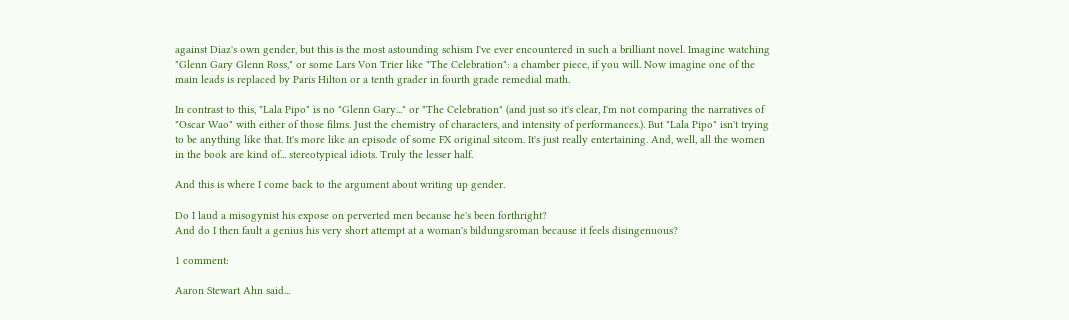against Diaz's own gender, but this is the most astounding schism I've ever encountered in such a brilliant novel. Imagine watching "Glenn Gary Glenn Ross," or some Lars Von Trier like "The Celebration": a chamber piece, if you will. Now imagine one of the main leads is replaced by Paris Hilton or a tenth grader in fourth grade remedial math.

In contrast to this, "Lala Pipo" is no "Glenn Gary..." or "The Celebration" (and just so it's clear, I'm not comparing the narratives of "Oscar Wao" with either of those films. Just the chemistry of characters, and intensity of performances.). But "Lala Pipo" isn't trying to be anything like that. It's more like an episode of some FX original sitcom. It's just really entertaining. And, well, all the women in the book are kind of... stereotypical idiots. Truly the lesser half.

And this is where I come back to the argument about writing up gender.

Do I laud a misogynist his expose on perverted men because he's been forthright?
And do I then fault a genius his very short attempt at a woman's bildungsroman because it feels disingenuous?

1 comment:

Aaron Stewart Ahn said...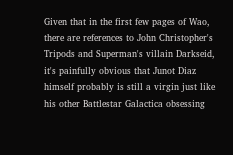Given that in the first few pages of Wao, there are references to John Christopher's Tripods and Superman's villain Darkseid, it's painfully obvious that Junot Diaz himself probably is still a virgin just like his other Battlestar Galactica obsessing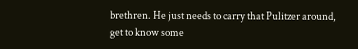brethren. He just needs to carry that Pulitzer around, get to know some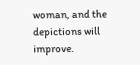woman, and the depictions will improve.